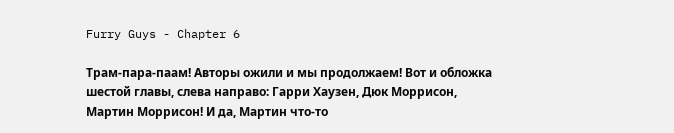Furry Guys - Chapter 6

Трам-пара-паам! Авторы ожили и мы продолжаем! Вот и обложка шестой главы, слева направо: Гарри Хаузен, Дюк Моррисон, Мартин Моррисон! И да, Мартин что-то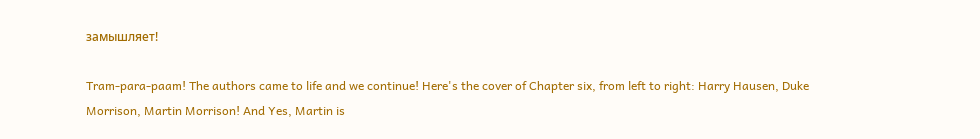замышляет!

Tram-para-paam! The authors came to life and we continue! Here's the cover of Chapter six, from left to right: Harry Hausen, Duke Morrison, Martin Morrison! And Yes, Martin is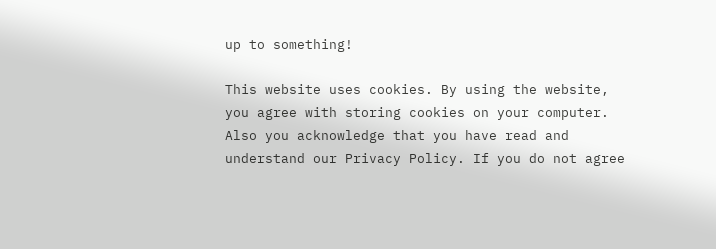up to something!

This website uses cookies. By using the website, you agree with storing cookies on your computer. Also you acknowledge that you have read and understand our Privacy Policy. If you do not agree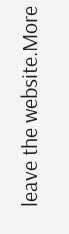leave the website.More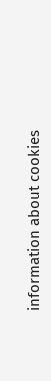information about cookies